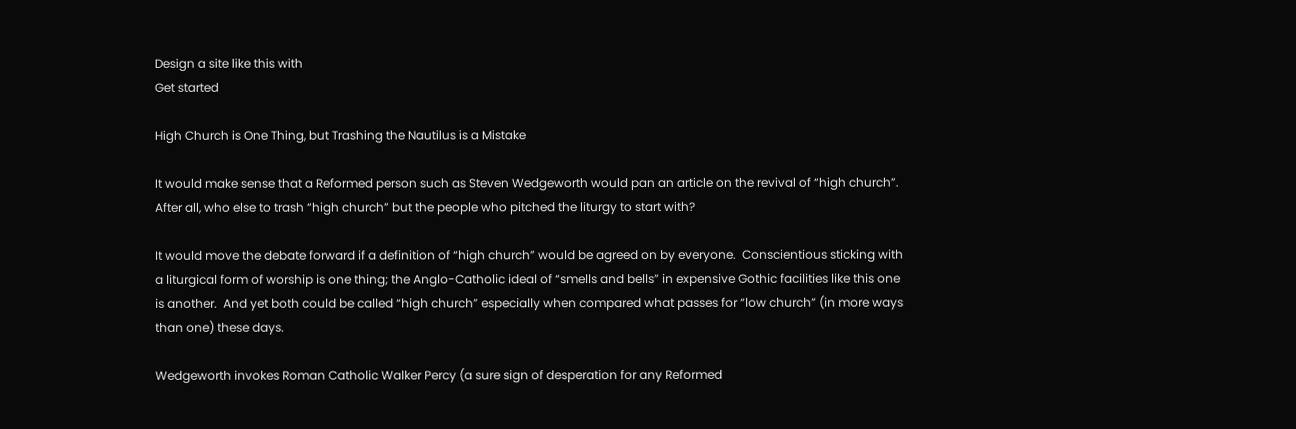Design a site like this with
Get started

High Church is One Thing, but Trashing the Nautilus is a Mistake

It would make sense that a Reformed person such as Steven Wedgeworth would pan an article on the revival of “high church”.  After all, who else to trash “high church” but the people who pitched the liturgy to start with?

It would move the debate forward if a definition of “high church” would be agreed on by everyone.  Conscientious sticking with a liturgical form of worship is one thing; the Anglo-Catholic ideal of “smells and bells” in expensive Gothic facilities like this one is another.  And yet both could be called “high church” especially when compared what passes for “low church” (in more ways than one) these days.

Wedgeworth invokes Roman Catholic Walker Percy (a sure sign of desperation for any Reformed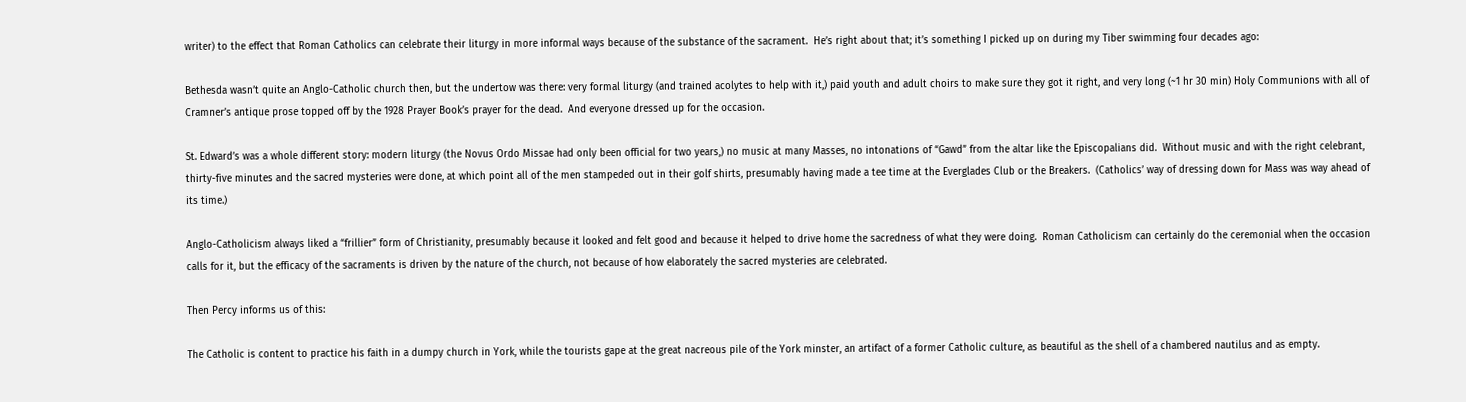writer) to the effect that Roman Catholics can celebrate their liturgy in more informal ways because of the substance of the sacrament.  He’s right about that; it’s something I picked up on during my Tiber swimming four decades ago:

Bethesda wasn’t quite an Anglo-Catholic church then, but the undertow was there: very formal liturgy (and trained acolytes to help with it,) paid youth and adult choirs to make sure they got it right, and very long (~1 hr 30 min) Holy Communions with all of Cramner’s antique prose topped off by the 1928 Prayer Book’s prayer for the dead.  And everyone dressed up for the occasion.

St. Edward’s was a whole different story: modern liturgy (the Novus Ordo Missae had only been official for two years,) no music at many Masses, no intonations of “Gawd” from the altar like the Episcopalians did.  Without music and with the right celebrant, thirty-five minutes and the sacred mysteries were done, at which point all of the men stampeded out in their golf shirts, presumably having made a tee time at the Everglades Club or the Breakers.  (Catholics’ way of dressing down for Mass was way ahead of its time.)

Anglo-Catholicism always liked a “frillier” form of Christianity, presumably because it looked and felt good and because it helped to drive home the sacredness of what they were doing.  Roman Catholicism can certainly do the ceremonial when the occasion calls for it, but the efficacy of the sacraments is driven by the nature of the church, not because of how elaborately the sacred mysteries are celebrated.

Then Percy informs us of this:

The Catholic is content to practice his faith in a dumpy church in York, while the tourists gape at the great nacreous pile of the York minster, an artifact of a former Catholic culture, as beautiful as the shell of a chambered nautilus and as empty.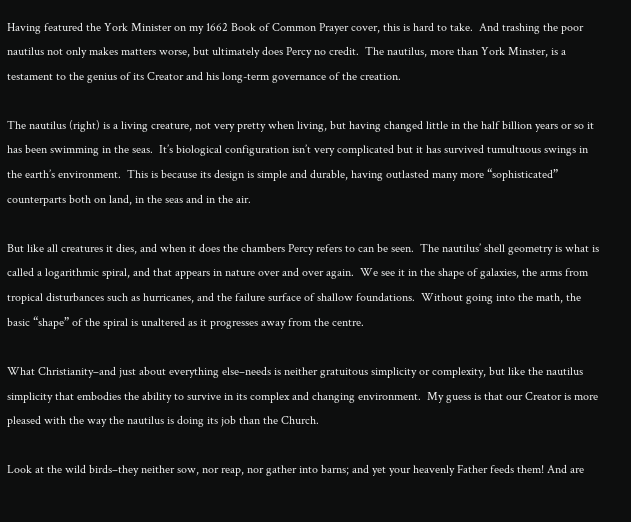Having featured the York Minister on my 1662 Book of Common Prayer cover, this is hard to take.  And trashing the poor nautilus not only makes matters worse, but ultimately does Percy no credit.  The nautilus, more than York Minster, is a testament to the genius of its Creator and his long-term governance of the creation.

The nautilus (right) is a living creature, not very pretty when living, but having changed little in the half billion years or so it has been swimming in the seas.  It’s biological configuration isn’t very complicated but it has survived tumultuous swings in the earth’s environment.  This is because its design is simple and durable, having outlasted many more “sophisticated” counterparts both on land, in the seas and in the air.

But like all creatures it dies, and when it does the chambers Percy refers to can be seen.  The nautilus’ shell geometry is what is called a logarithmic spiral, and that appears in nature over and over again.  We see it in the shape of galaxies, the arms from tropical disturbances such as hurricanes, and the failure surface of shallow foundations.  Without going into the math, the basic “shape” of the spiral is unaltered as it progresses away from the centre.

What Christianity–and just about everything else–needs is neither gratuitous simplicity or complexity, but like the nautilus simplicity that embodies the ability to survive in its complex and changing environment.  My guess is that our Creator is more pleased with the way the nautilus is doing its job than the Church.

Look at the wild birds–they neither sow, nor reap, nor gather into barns; and yet your heavenly Father feeds them! And are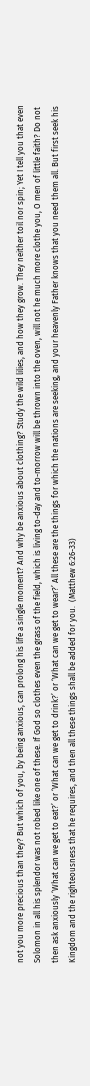not you more precious than they? But which of you, by being anxious, can prolong his life a single moment? And why be anxious about clothing? Study the wild lilies, and how they grow. They neither toil nor spin; Yet I tell you that even Solomon in all his splendor was not robed like one of these. If God so clothes even the grass of the field, which is living to-day and to-morrow will be thrown into the oven, will not he much more clothe you, O men of little faith? Do not then ask anxiously ‘What can we get to eat?’ or ‘What can we get to drink?’ or ‘What can we get to wear?’ All these are the things for which the nations are seeking, and your heavenly Father knows that you need them all. But first seek his Kingdom and the righteousness that he requires, and then all these things shall be added for you.  (Matthew 6:26-33)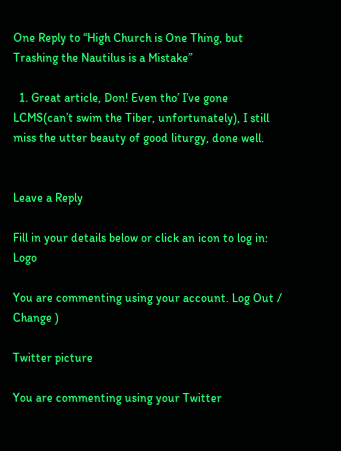One Reply to “High Church is One Thing, but Trashing the Nautilus is a Mistake”

  1. Great article, Don! Even tho’ I’ve gone LCMS(can’t swim the Tiber, unfortunately), I still miss the utter beauty of good liturgy, done well.


Leave a Reply

Fill in your details below or click an icon to log in: Logo

You are commenting using your account. Log Out /  Change )

Twitter picture

You are commenting using your Twitter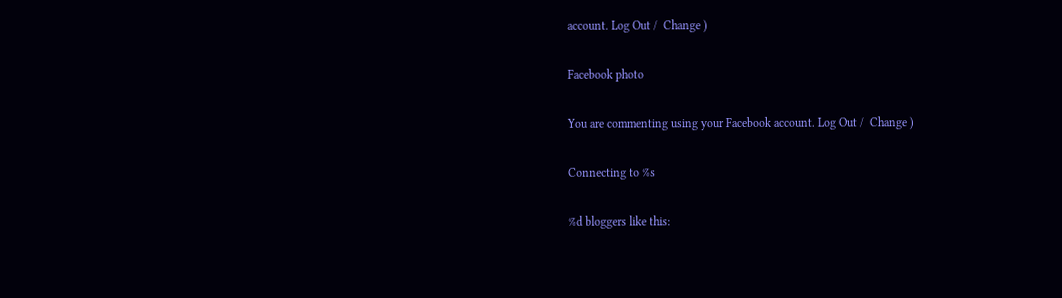account. Log Out /  Change )

Facebook photo

You are commenting using your Facebook account. Log Out /  Change )

Connecting to %s

%d bloggers like this: